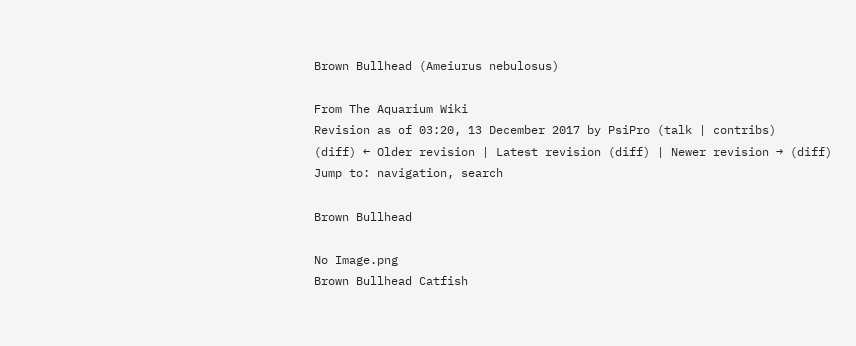Brown Bullhead (Ameiurus nebulosus)

From The Aquarium Wiki
Revision as of 03:20, 13 December 2017 by PsiPro (talk | contribs)
(diff) ← Older revision | Latest revision (diff) | Newer revision → (diff)
Jump to: navigation, search

Brown Bullhead

No Image.png
Brown Bullhead Catfish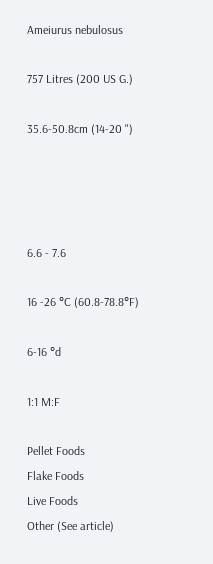Ameiurus nebulosus

757 Litres (200 US G.)

35.6-50.8cm (14-20 ")




6.6 - 7.6

16 -26 °C (60.8-78.8°F)

6-16 °d

1:1 M:F

Pellet Foods
Flake Foods
Live Foods
Other (See article)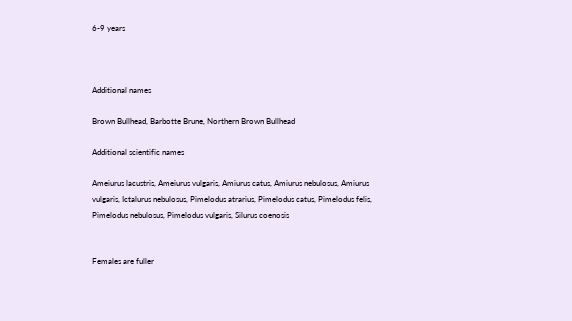6-9 years



Additional names

Brown Bullhead, Barbotte Brune, Northern Brown Bullhead

Additional scientific names

Ameiurus lacustris, Ameiurus vulgaris, Amiurus catus, Amiurus nebulosus, Amiurus vulgaris, Ictalurus nebulosus, Pimelodus atrarius, Pimelodus catus, Pimelodus felis, Pimelodus nebulosus, Pimelodus vulgaris, Silurus coenosis


Females are fuller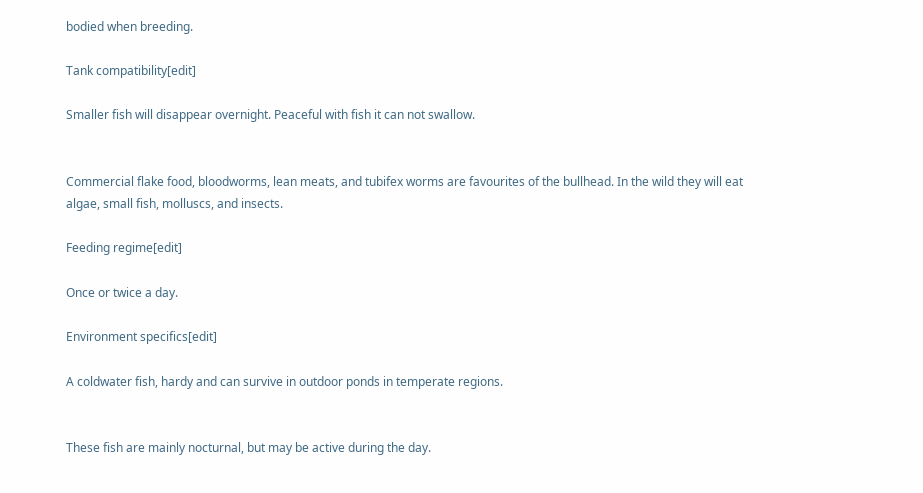bodied when breeding.

Tank compatibility[edit]

Smaller fish will disappear overnight. Peaceful with fish it can not swallow.


Commercial flake food, bloodworms, lean meats, and tubifex worms are favourites of the bullhead. In the wild they will eat algae, small fish, molluscs, and insects.

Feeding regime[edit]

Once or twice a day.

Environment specifics[edit]

A coldwater fish, hardy and can survive in outdoor ponds in temperate regions.


These fish are mainly nocturnal, but may be active during the day.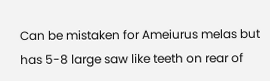Can be mistaken for Ameiurus melas but has 5-8 large saw like teeth on rear of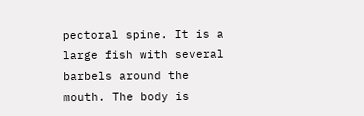pectoral spine. It is a large fish with several barbels around the mouth. The body is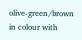olive-green/brown in colour with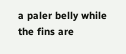a paler belly while the fins are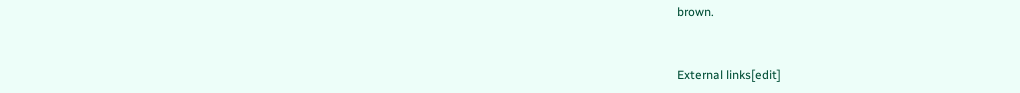brown.


External links[edit]